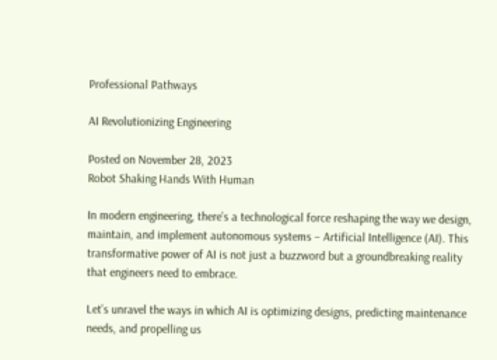Professional Pathways

AI Revolutionizing Engineering

Posted on November 28, 2023
Robot Shaking Hands With Human

In modern engineering, there’s a technological force reshaping the way we design, maintain, and implement autonomous systems – Artificial Intelligence (AI). This transformative power of AI is not just a buzzword but a groundbreaking reality that engineers need to embrace.

Let’s unravel the ways in which AI is optimizing designs, predicting maintenance needs, and propelling us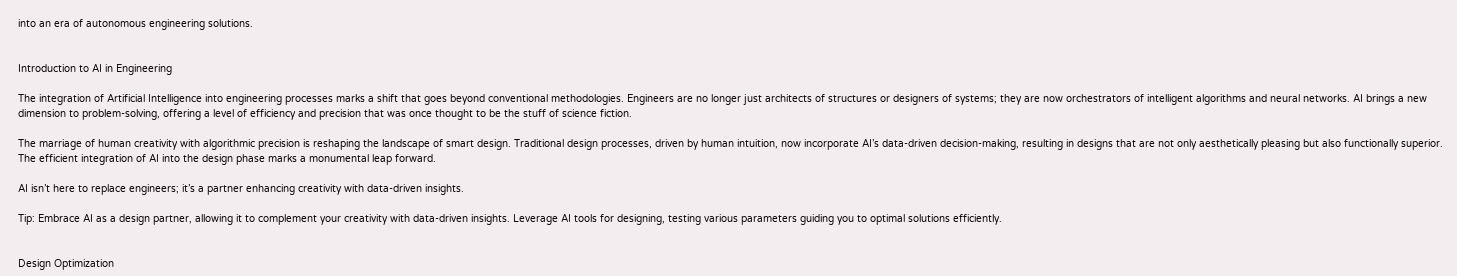into an era of autonomous engineering solutions.


Introduction to AI in Engineering

The integration of Artificial Intelligence into engineering processes marks a shift that goes beyond conventional methodologies. Engineers are no longer just architects of structures or designers of systems; they are now orchestrators of intelligent algorithms and neural networks. AI brings a new dimension to problem-solving, offering a level of efficiency and precision that was once thought to be the stuff of science fiction.

The marriage of human creativity with algorithmic precision is reshaping the landscape of smart design. Traditional design processes, driven by human intuition, now incorporate AI’s data-driven decision-making, resulting in designs that are not only aesthetically pleasing but also functionally superior. The efficient integration of AI into the design phase marks a monumental leap forward.

AI isn’t here to replace engineers; it’s a partner enhancing creativity with data-driven insights.

Tip: Embrace AI as a design partner, allowing it to complement your creativity with data-driven insights. Leverage AI tools for designing, testing various parameters guiding you to optimal solutions efficiently.


Design Optimization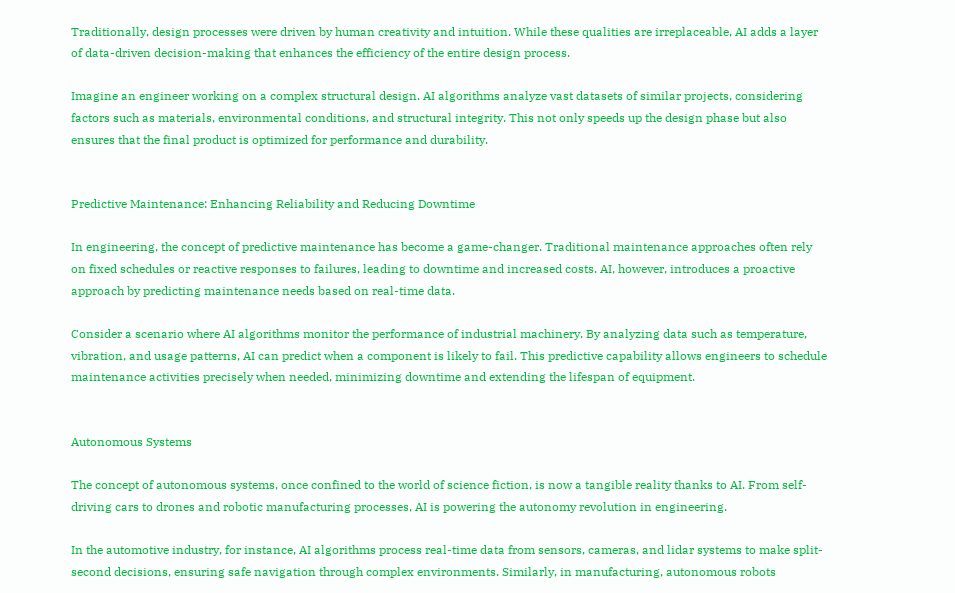Traditionally, design processes were driven by human creativity and intuition. While these qualities are irreplaceable, AI adds a layer of data-driven decision-making that enhances the efficiency of the entire design process.

Imagine an engineer working on a complex structural design. AI algorithms analyze vast datasets of similar projects, considering factors such as materials, environmental conditions, and structural integrity. This not only speeds up the design phase but also ensures that the final product is optimized for performance and durability.


Predictive Maintenance: Enhancing Reliability and Reducing Downtime

In engineering, the concept of predictive maintenance has become a game-changer. Traditional maintenance approaches often rely on fixed schedules or reactive responses to failures, leading to downtime and increased costs. AI, however, introduces a proactive approach by predicting maintenance needs based on real-time data.

Consider a scenario where AI algorithms monitor the performance of industrial machinery. By analyzing data such as temperature, vibration, and usage patterns, AI can predict when a component is likely to fail. This predictive capability allows engineers to schedule maintenance activities precisely when needed, minimizing downtime and extending the lifespan of equipment.


Autonomous Systems

The concept of autonomous systems, once confined to the world of science fiction, is now a tangible reality thanks to AI. From self-driving cars to drones and robotic manufacturing processes, AI is powering the autonomy revolution in engineering.

In the automotive industry, for instance, AI algorithms process real-time data from sensors, cameras, and lidar systems to make split-second decisions, ensuring safe navigation through complex environments. Similarly, in manufacturing, autonomous robots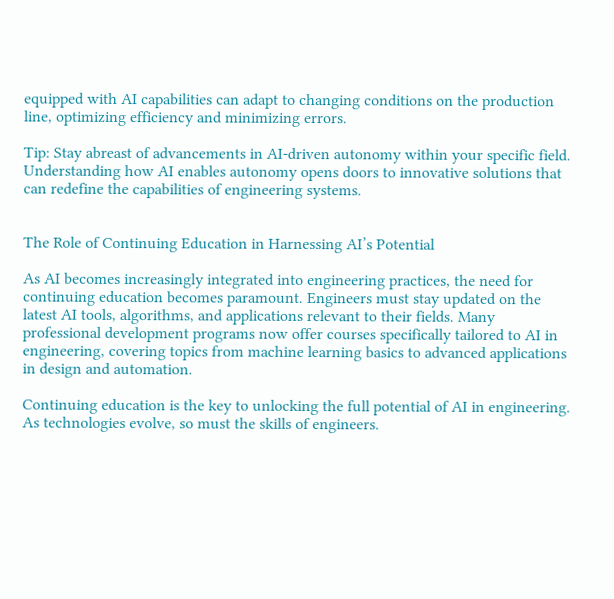equipped with AI capabilities can adapt to changing conditions on the production line, optimizing efficiency and minimizing errors.

Tip: Stay abreast of advancements in AI-driven autonomy within your specific field. Understanding how AI enables autonomy opens doors to innovative solutions that can redefine the capabilities of engineering systems.


The Role of Continuing Education in Harnessing AI’s Potential

As AI becomes increasingly integrated into engineering practices, the need for continuing education becomes paramount. Engineers must stay updated on the latest AI tools, algorithms, and applications relevant to their fields. Many professional development programs now offer courses specifically tailored to AI in engineering, covering topics from machine learning basics to advanced applications in design and automation.

Continuing education is the key to unlocking the full potential of AI in engineering. As technologies evolve, so must the skills of engineers.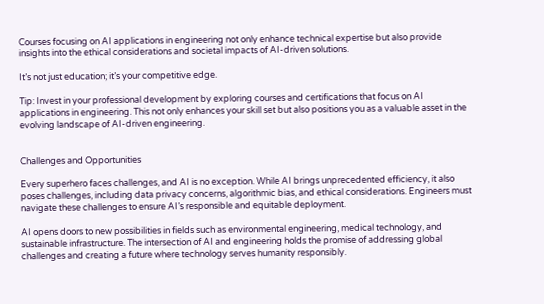Courses focusing on AI applications in engineering not only enhance technical expertise but also provide insights into the ethical considerations and societal impacts of AI-driven solutions.

It’s not just education; it’s your competitive edge.

Tip: Invest in your professional development by exploring courses and certifications that focus on AI applications in engineering. This not only enhances your skill set but also positions you as a valuable asset in the evolving landscape of AI-driven engineering.


Challenges and Opportunities

Every superhero faces challenges, and AI is no exception. While AI brings unprecedented efficiency, it also poses challenges, including data privacy concerns, algorithmic bias, and ethical considerations. Engineers must navigate these challenges to ensure AI’s responsible and equitable deployment.

AI opens doors to new possibilities in fields such as environmental engineering, medical technology, and sustainable infrastructure. The intersection of AI and engineering holds the promise of addressing global challenges and creating a future where technology serves humanity responsibly.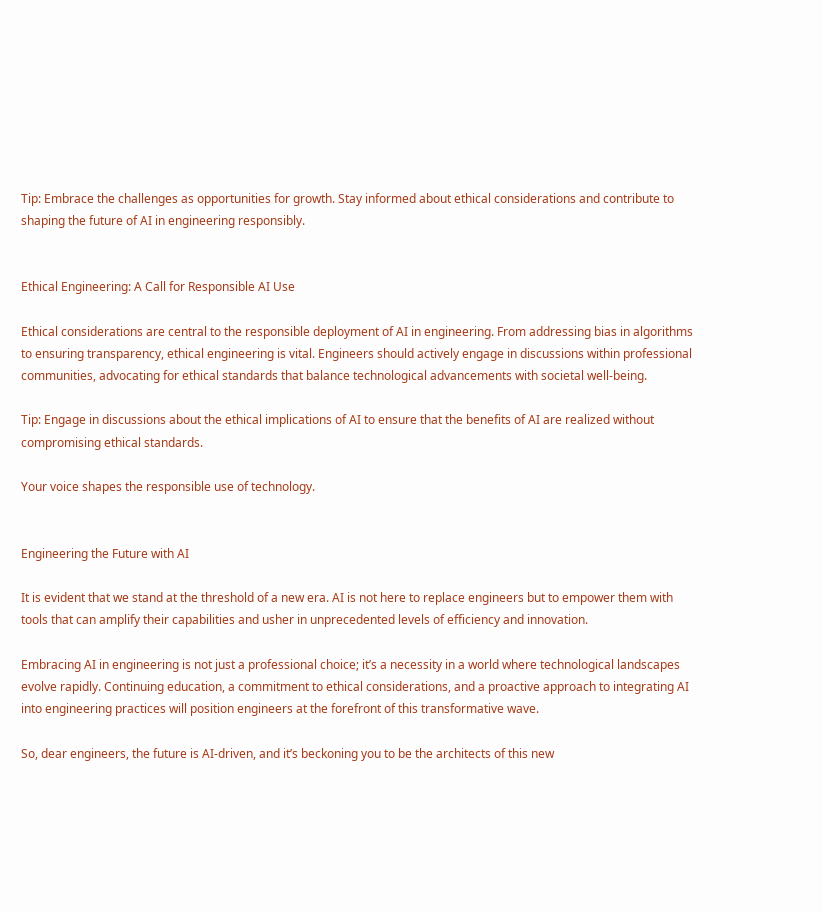Tip: Embrace the challenges as opportunities for growth. Stay informed about ethical considerations and contribute to shaping the future of AI in engineering responsibly.


Ethical Engineering: A Call for Responsible AI Use

Ethical considerations are central to the responsible deployment of AI in engineering. From addressing bias in algorithms to ensuring transparency, ethical engineering is vital. Engineers should actively engage in discussions within professional communities, advocating for ethical standards that balance technological advancements with societal well-being.

Tip: Engage in discussions about the ethical implications of AI to ensure that the benefits of AI are realized without compromising ethical standards.

Your voice shapes the responsible use of technology.


Engineering the Future with AI

It is evident that we stand at the threshold of a new era. AI is not here to replace engineers but to empower them with tools that can amplify their capabilities and usher in unprecedented levels of efficiency and innovation.

Embracing AI in engineering is not just a professional choice; it’s a necessity in a world where technological landscapes evolve rapidly. Continuing education, a commitment to ethical considerations, and a proactive approach to integrating AI into engineering practices will position engineers at the forefront of this transformative wave.

So, dear engineers, the future is AI-driven, and it’s beckoning you to be the architects of this new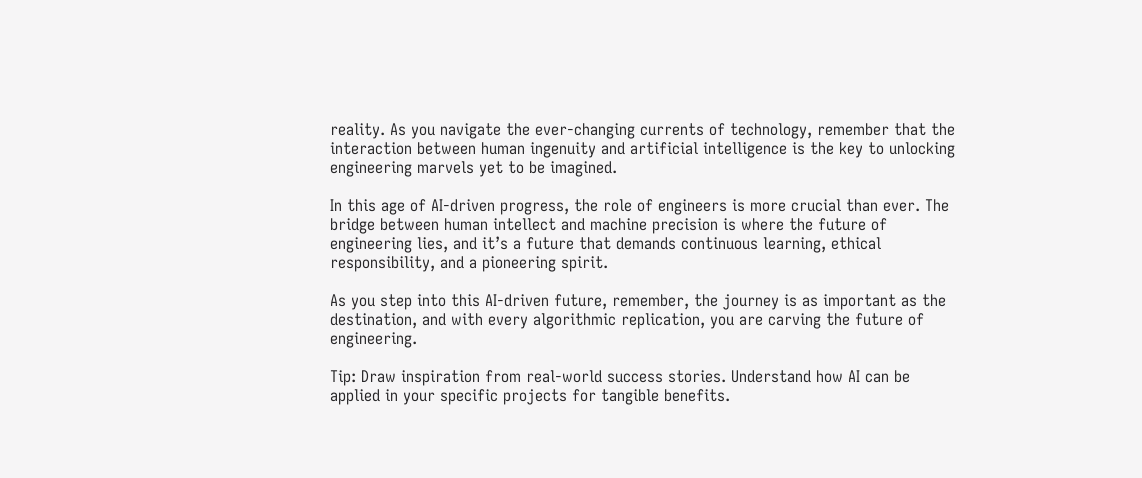reality. As you navigate the ever-changing currents of technology, remember that the interaction between human ingenuity and artificial intelligence is the key to unlocking engineering marvels yet to be imagined.

In this age of AI-driven progress, the role of engineers is more crucial than ever. The bridge between human intellect and machine precision is where the future of engineering lies, and it’s a future that demands continuous learning, ethical responsibility, and a pioneering spirit.

As you step into this AI-driven future, remember, the journey is as important as the destination, and with every algorithmic replication, you are carving the future of engineering.

Tip: Draw inspiration from real-world success stories. Understand how AI can be applied in your specific projects for tangible benefits.